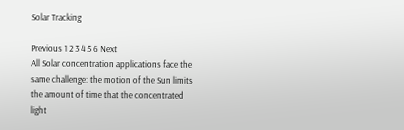Solar Tracking

Previous 1 2 3 4 5 6 Next
All Solar concentration applications face the same challenge: the motion of the Sun limits the amount of time that the concentrated light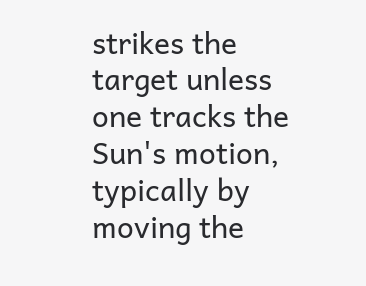strikes the target unless one tracks the Sun's motion, typically by moving the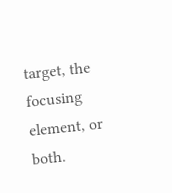target, the focusing element, or both.